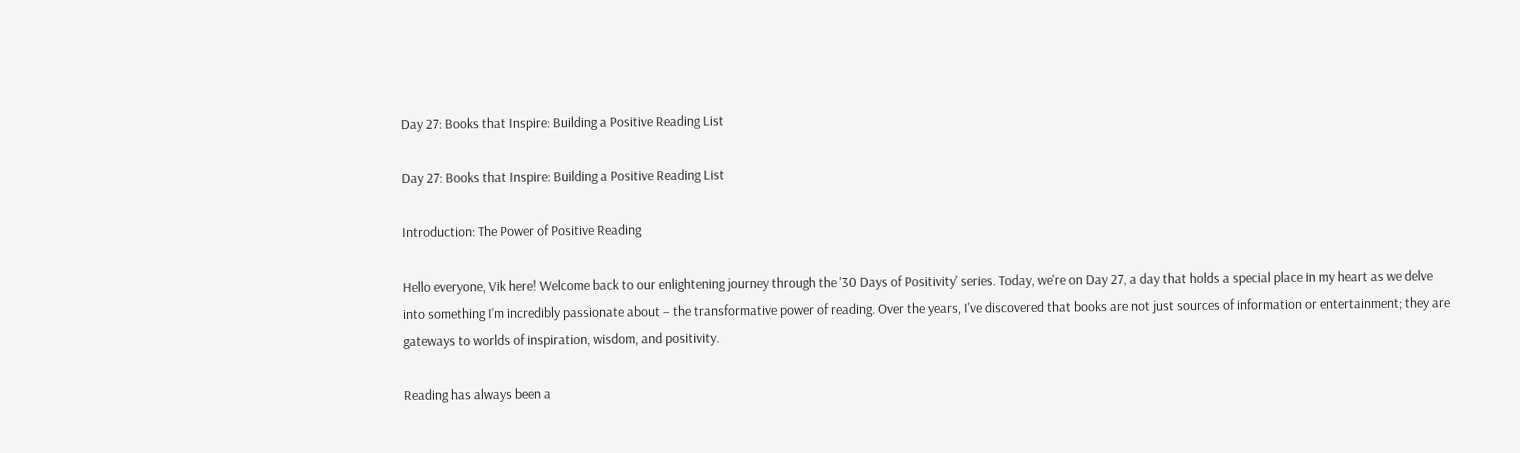Day 27: Books that Inspire: Building a Positive Reading List

Day 27: Books that Inspire: Building a Positive Reading List

Introduction: The Power of Positive Reading

Hello everyone, Vik here! Welcome back to our enlightening journey through the '30 Days of Positivity' series. Today, we're on Day 27, a day that holds a special place in my heart as we delve into something I'm incredibly passionate about – the transformative power of reading. Over the years, I've discovered that books are not just sources of information or entertainment; they are gateways to worlds of inspiration, wisdom, and positivity.

Reading has always been a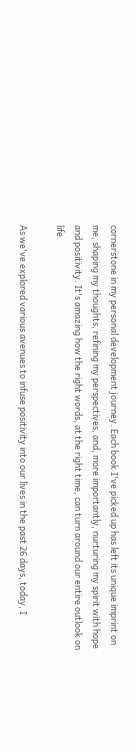cornerstone in my personal development journey. Each book I've picked up has left its unique imprint on me, shaping my thoughts, refining my perspectives, and, more importantly, nurturing my spirit with hope and positivity. It's amazing how the right words, at the right time, can turn around our entire outlook on life.

As we've explored various avenues to infuse positivity into our lives in the past 26 days, today, I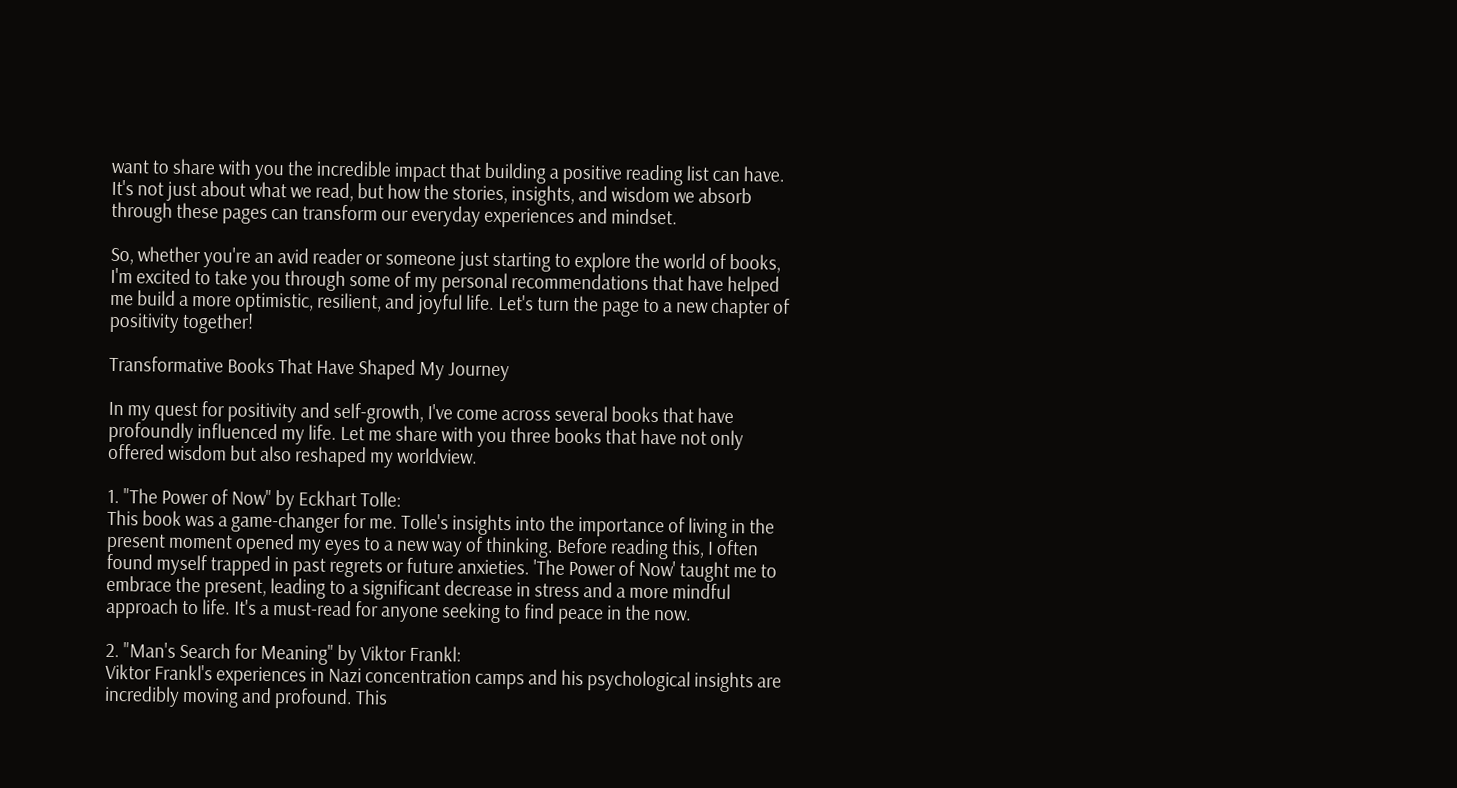want to share with you the incredible impact that building a positive reading list can have. It's not just about what we read, but how the stories, insights, and wisdom we absorb through these pages can transform our everyday experiences and mindset.

So, whether you're an avid reader or someone just starting to explore the world of books, I'm excited to take you through some of my personal recommendations that have helped me build a more optimistic, resilient, and joyful life. Let's turn the page to a new chapter of positivity together!

Transformative Books That Have Shaped My Journey

In my quest for positivity and self-growth, I've come across several books that have profoundly influenced my life. Let me share with you three books that have not only offered wisdom but also reshaped my worldview.

1. "The Power of Now" by Eckhart Tolle:
This book was a game-changer for me. Tolle's insights into the importance of living in the present moment opened my eyes to a new way of thinking. Before reading this, I often found myself trapped in past regrets or future anxieties. 'The Power of Now' taught me to embrace the present, leading to a significant decrease in stress and a more mindful approach to life. It's a must-read for anyone seeking to find peace in the now.

2. "Man's Search for Meaning" by Viktor Frankl:
Viktor Frankl's experiences in Nazi concentration camps and his psychological insights are incredibly moving and profound. This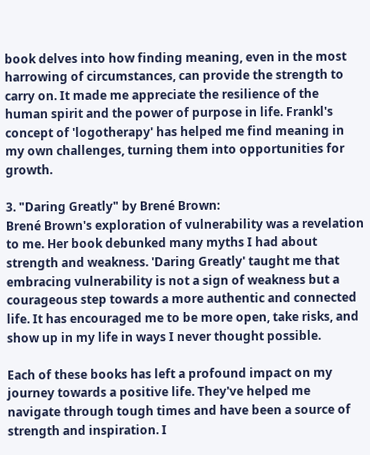book delves into how finding meaning, even in the most harrowing of circumstances, can provide the strength to carry on. It made me appreciate the resilience of the human spirit and the power of purpose in life. Frankl's concept of 'logotherapy' has helped me find meaning in my own challenges, turning them into opportunities for growth.

3. "Daring Greatly" by Brené Brown:
Brené Brown's exploration of vulnerability was a revelation to me. Her book debunked many myths I had about strength and weakness. 'Daring Greatly' taught me that embracing vulnerability is not a sign of weakness but a courageous step towards a more authentic and connected life. It has encouraged me to be more open, take risks, and show up in my life in ways I never thought possible.

Each of these books has left a profound impact on my journey towards a positive life. They've helped me navigate through tough times and have been a source of strength and inspiration. I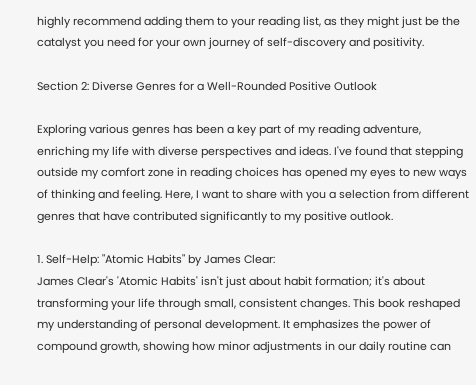highly recommend adding them to your reading list, as they might just be the catalyst you need for your own journey of self-discovery and positivity.

Section 2: Diverse Genres for a Well-Rounded Positive Outlook

Exploring various genres has been a key part of my reading adventure, enriching my life with diverse perspectives and ideas. I've found that stepping outside my comfort zone in reading choices has opened my eyes to new ways of thinking and feeling. Here, I want to share with you a selection from different genres that have contributed significantly to my positive outlook.

1. Self-Help: "Atomic Habits" by James Clear:
James Clear's 'Atomic Habits' isn't just about habit formation; it's about transforming your life through small, consistent changes. This book reshaped my understanding of personal development. It emphasizes the power of compound growth, showing how minor adjustments in our daily routine can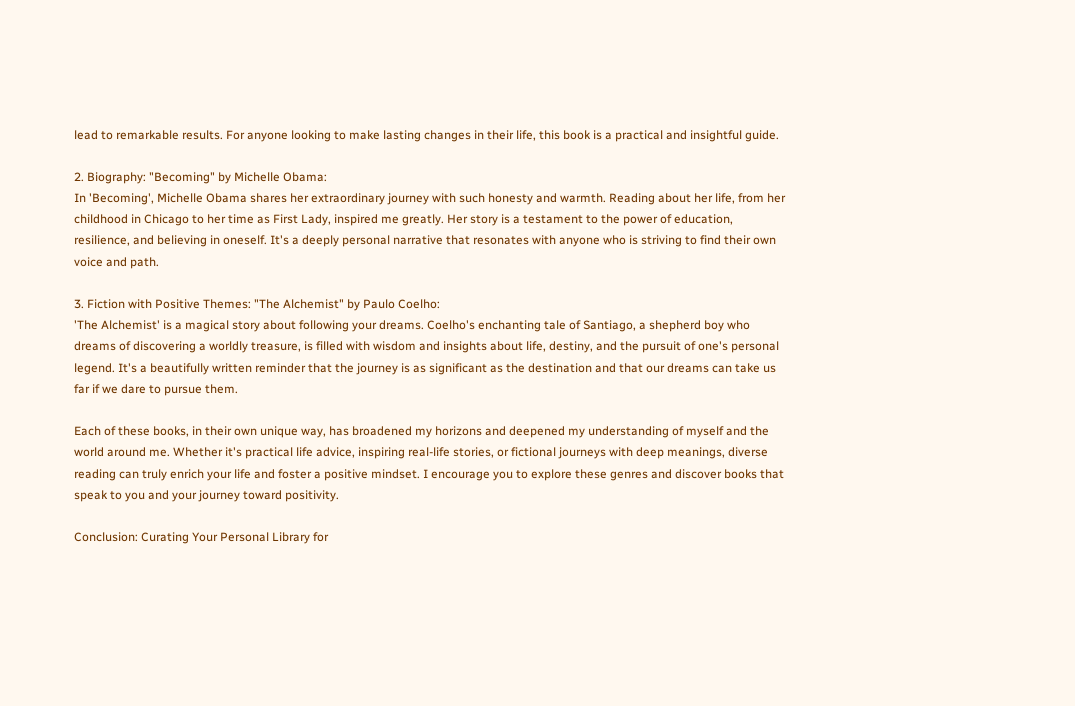lead to remarkable results. For anyone looking to make lasting changes in their life, this book is a practical and insightful guide.

2. Biography: "Becoming" by Michelle Obama:
In 'Becoming', Michelle Obama shares her extraordinary journey with such honesty and warmth. Reading about her life, from her childhood in Chicago to her time as First Lady, inspired me greatly. Her story is a testament to the power of education, resilience, and believing in oneself. It's a deeply personal narrative that resonates with anyone who is striving to find their own voice and path.

3. Fiction with Positive Themes: "The Alchemist" by Paulo Coelho:
'The Alchemist' is a magical story about following your dreams. Coelho's enchanting tale of Santiago, a shepherd boy who dreams of discovering a worldly treasure, is filled with wisdom and insights about life, destiny, and the pursuit of one's personal legend. It's a beautifully written reminder that the journey is as significant as the destination and that our dreams can take us far if we dare to pursue them.

Each of these books, in their own unique way, has broadened my horizons and deepened my understanding of myself and the world around me. Whether it's practical life advice, inspiring real-life stories, or fictional journeys with deep meanings, diverse reading can truly enrich your life and foster a positive mindset. I encourage you to explore these genres and discover books that speak to you and your journey toward positivity.

Conclusion: Curating Your Personal Library for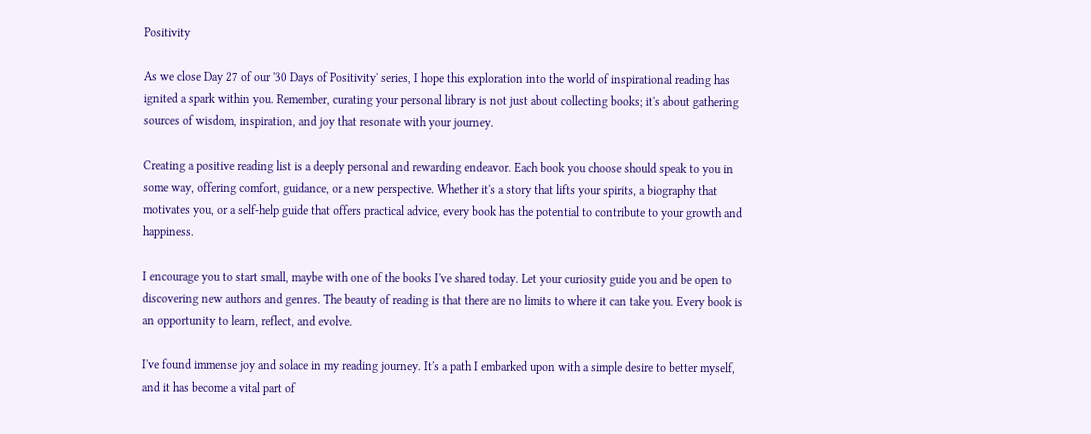Positivity

As we close Day 27 of our '30 Days of Positivity' series, I hope this exploration into the world of inspirational reading has ignited a spark within you. Remember, curating your personal library is not just about collecting books; it's about gathering sources of wisdom, inspiration, and joy that resonate with your journey.

Creating a positive reading list is a deeply personal and rewarding endeavor. Each book you choose should speak to you in some way, offering comfort, guidance, or a new perspective. Whether it's a story that lifts your spirits, a biography that motivates you, or a self-help guide that offers practical advice, every book has the potential to contribute to your growth and happiness.

I encourage you to start small, maybe with one of the books I've shared today. Let your curiosity guide you and be open to discovering new authors and genres. The beauty of reading is that there are no limits to where it can take you. Every book is an opportunity to learn, reflect, and evolve.

I've found immense joy and solace in my reading journey. It's a path I embarked upon with a simple desire to better myself, and it has become a vital part of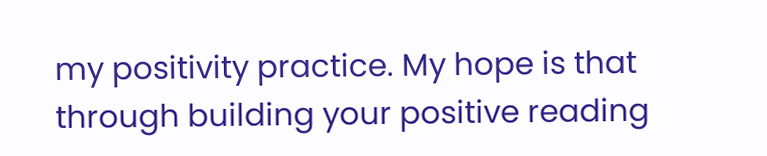my positivity practice. My hope is that through building your positive reading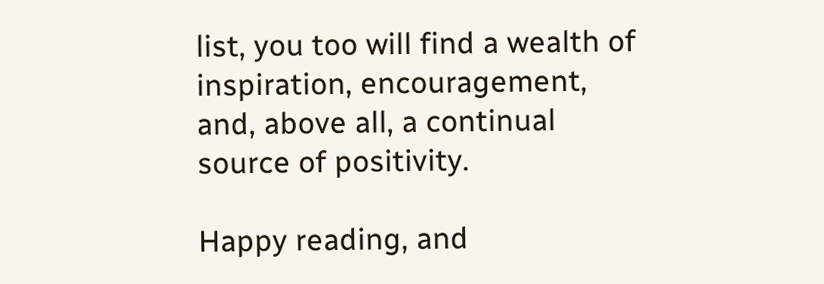list, you too will find a wealth of inspiration, encouragement, and, above all, a continual source of positivity.

Happy reading, and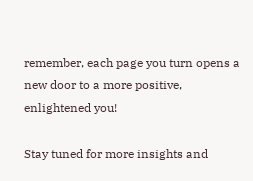remember, each page you turn opens a new door to a more positive, enlightened you!

Stay tuned for more insights and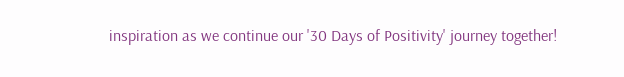inspiration as we continue our '30 Days of Positivity' journey together!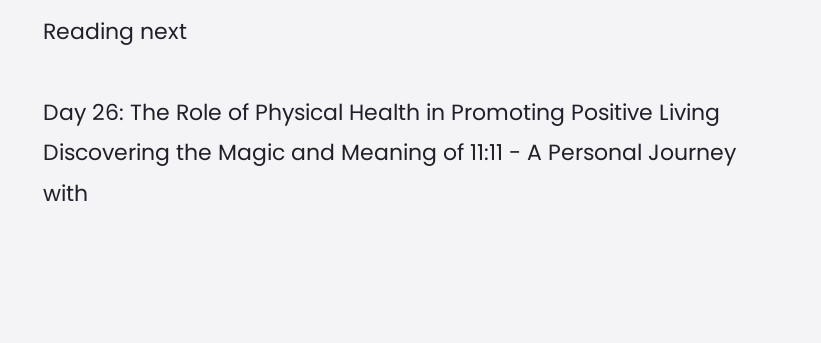Reading next

Day 26: The Role of Physical Health in Promoting Positive Living
Discovering the Magic and Meaning of 11:11 - A Personal Journey with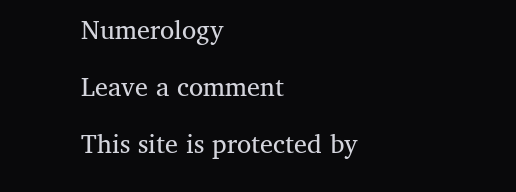Numerology

Leave a comment

This site is protected by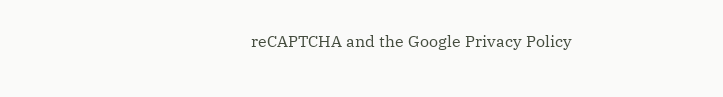reCAPTCHA and the Google Privacy Policy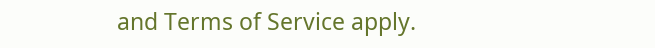and Terms of Service apply.